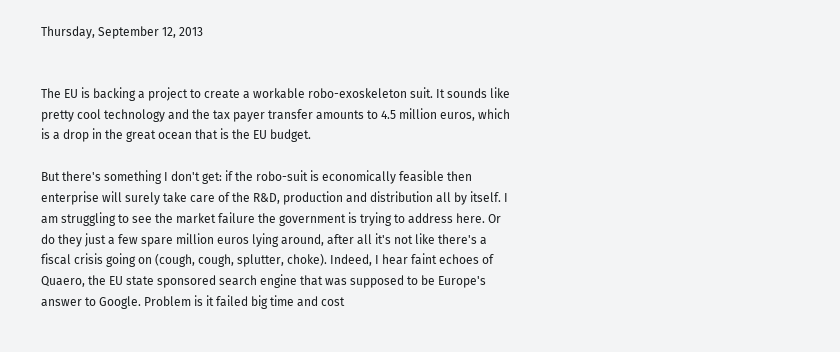Thursday, September 12, 2013


The EU is backing a project to create a workable robo-exoskeleton suit. It sounds like pretty cool technology and the tax payer transfer amounts to 4.5 million euros, which is a drop in the great ocean that is the EU budget.

But there's something I don't get: if the robo-suit is economically feasible then enterprise will surely take care of the R&D, production and distribution all by itself. I am struggling to see the market failure the government is trying to address here. Or do they just a few spare million euros lying around, after all it's not like there's a fiscal crisis going on (cough, cough, splutter, choke). Indeed, I hear faint echoes of Quaero, the EU state sponsored search engine that was supposed to be Europe's answer to Google. Problem is it failed big time and cost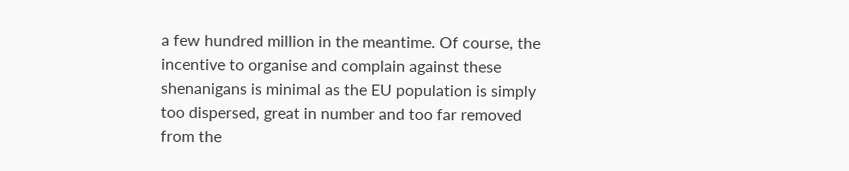a few hundred million in the meantime. Of course, the incentive to organise and complain against these shenanigans is minimal as the EU population is simply too dispersed, great in number and too far removed from the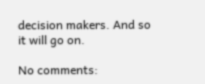decision makers. And so it will go on.

No comments: